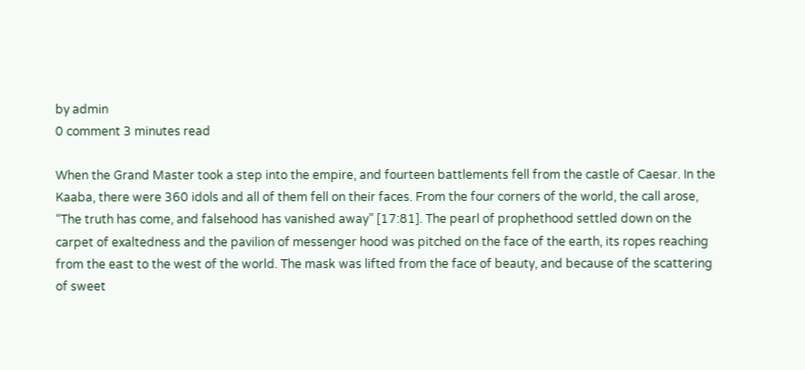by admin
0 comment 3 minutes read

When the Grand Master took a step into the empire, and fourteen battlements fell from the castle of Caesar. In the Kaaba, there were 360 idols and all of them fell on their faces. From the four corners of the world, the call arose, “The truth has come, and falsehood has vanished away” [17:81]. The pearl of prophethood settled down on the carpet of exaltedness and the pavilion of messenger hood was pitched on the face of the earth, its ropes reaching from the east to the west of the world. The mask was lifted from the face of beauty, and because of the scattering of sweet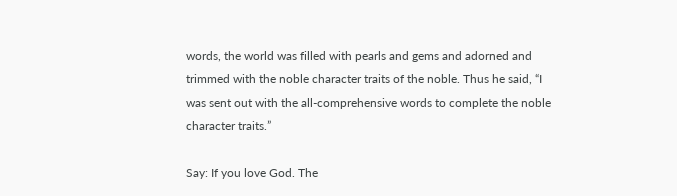words, the world was filled with pearls and gems and adorned and trimmed with the noble character traits of the noble. Thus he said, “I was sent out with the all-comprehensive words to complete the noble character traits.”

Say: If you love God. The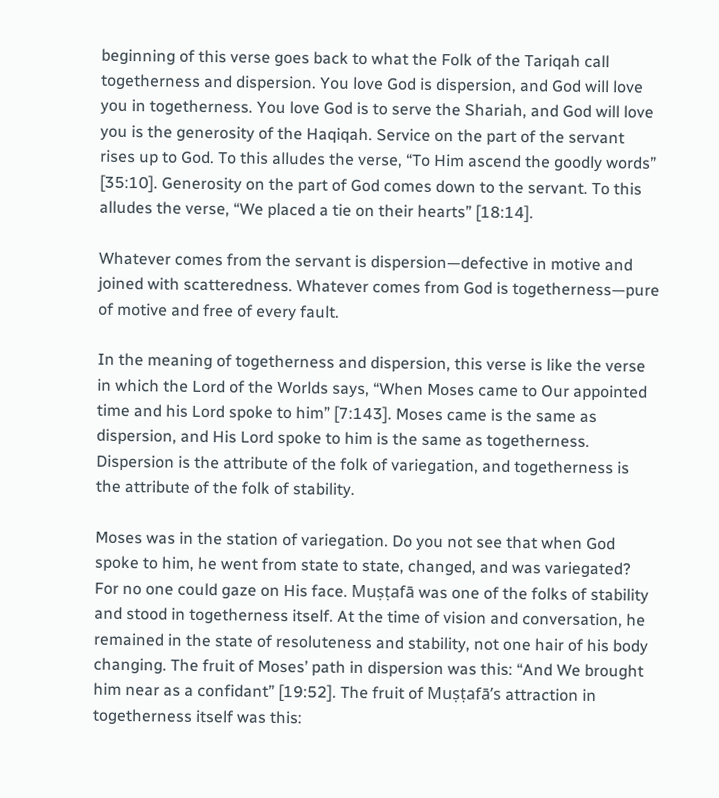beginning of this verse goes back to what the Folk of the Tariqah call togetherness and dispersion. You love God is dispersion, and God will love you in togetherness. You love God is to serve the Shariah, and God will love you is the generosity of the Haqiqah. Service on the part of the servant rises up to God. To this alludes the verse, “To Him ascend the goodly words” [35:10]. Generosity on the part of God comes down to the servant. To this alludes the verse, “We placed a tie on their hearts” [18:14].

Whatever comes from the servant is dispersion—defective in motive and joined with scatteredness. Whatever comes from God is togetherness—pure of motive and free of every fault.

In the meaning of togetherness and dispersion, this verse is like the verse in which the Lord of the Worlds says, “When Moses came to Our appointed time and his Lord spoke to him” [7:143]. Moses came is the same as dispersion, and His Lord spoke to him is the same as togetherness. Dispersion is the attribute of the folk of variegation, and togetherness is the attribute of the folk of stability.

Moses was in the station of variegation. Do you not see that when God spoke to him, he went from state to state, changed, and was variegated? For no one could gaze on His face. Muṣṭafā was one of the folks of stability and stood in togetherness itself. At the time of vision and conversation, he remained in the state of resoluteness and stability, not one hair of his body changing. The fruit of Moses’ path in dispersion was this: “And We brought him near as a confidant” [19:52]. The fruit of Muṣṭafā’s attraction in togetherness itself was this: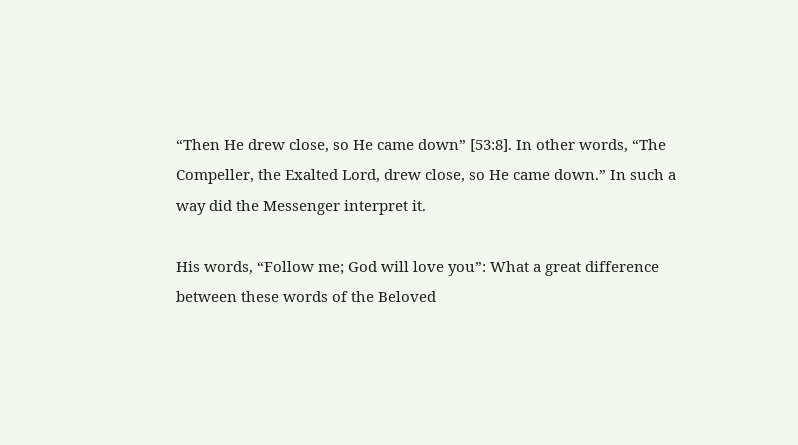“Then He drew close, so He came down” [53:8]. In other words, “The Compeller, the Exalted Lord, drew close, so He came down.” In such a way did the Messenger interpret it.

His words, “Follow me; God will love you”: What a great difference between these words of the Beloved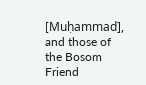[Muḥammad], and those of the Bosom Friend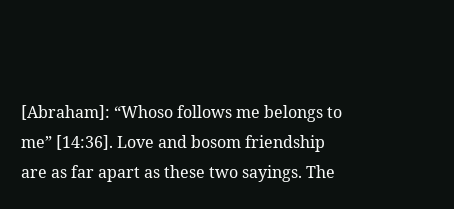[Abraham]: “Whoso follows me belongs to me” [14:36]. Love and bosom friendship are as far apart as these two sayings. The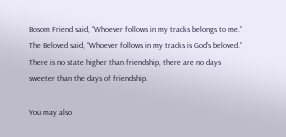Bosom Friend said, “Whoever follows in my tracks belongs to me.” The Beloved said, “Whoever follows in my tracks is God’s beloved.” There is no state higher than friendship, there are no days sweeter than the days of friendship.

You may also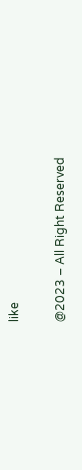like

@2023 – All Right Reserved